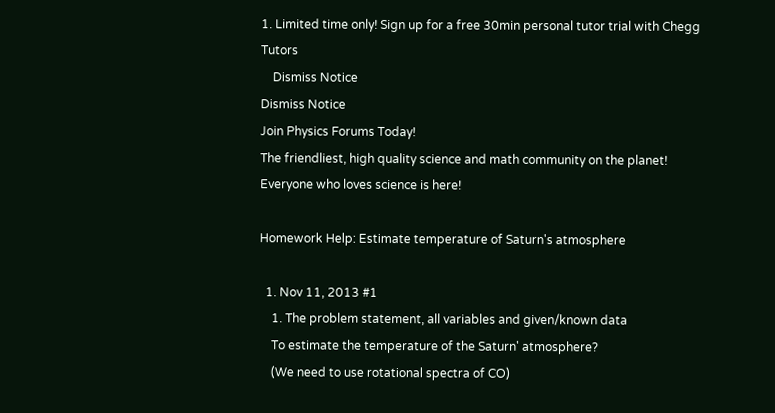1. Limited time only! Sign up for a free 30min personal tutor trial with Chegg Tutors
    Dismiss Notice
Dismiss Notice
Join Physics Forums Today!
The friendliest, high quality science and math community on the planet! Everyone who loves science is here!

Homework Help: Estimate temperature of Saturn's atmosphere

  1. Nov 11, 2013 #1
    1. The problem statement, all variables and given/known data
    To estimate the temperature of the Saturn' atmosphere?
    (We need to use rotational spectra of CO)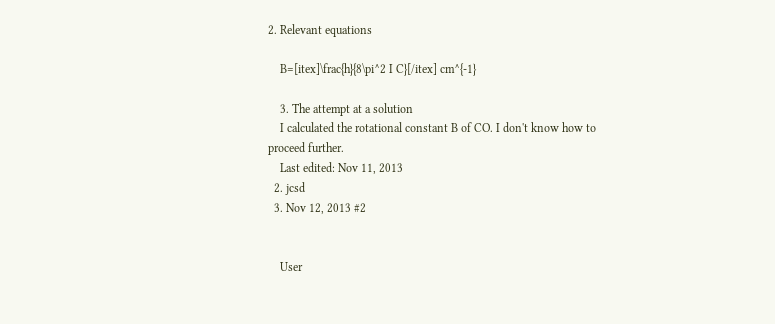2. Relevant equations

    B=[itex]\frac{h}{8\pi^2 I C}[/itex] cm^{-1}

    3. The attempt at a solution
    I calculated the rotational constant B of CO. I don't know how to proceed further.
    Last edited: Nov 11, 2013
  2. jcsd
  3. Nov 12, 2013 #2


    User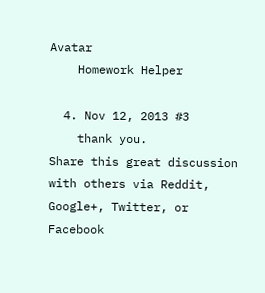Avatar
    Homework Helper

  4. Nov 12, 2013 #3
    thank you.
Share this great discussion with others via Reddit, Google+, Twitter, or Facebook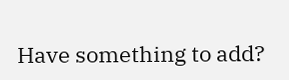Have something to add?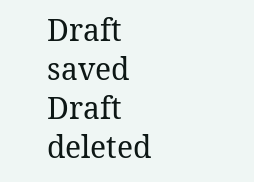Draft saved Draft deleted